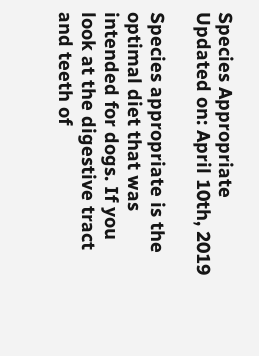Species Appropriate Updated on: April 10th, 2019

Species appropriate is the optimal diet that was intended for dogs. If you look at the digestive tract and teeth of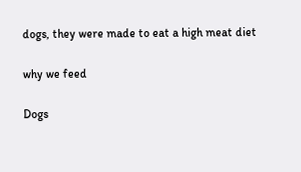dogs, they were made to eat a high meat diet

why we feed

Dogs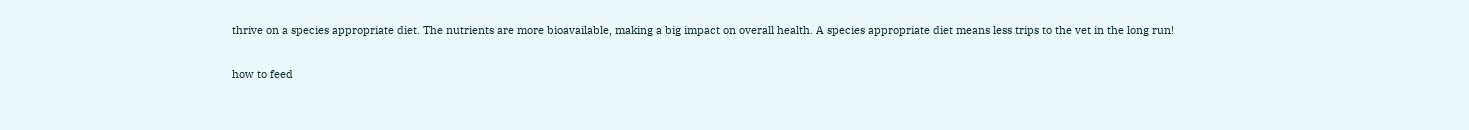thrive on a species appropriate diet. The nutrients are more bioavailable, making a big impact on overall health. A species appropriate diet means less trips to the vet in the long run!

how to feed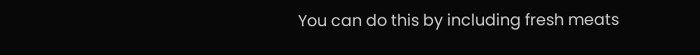You can do this by including fresh meats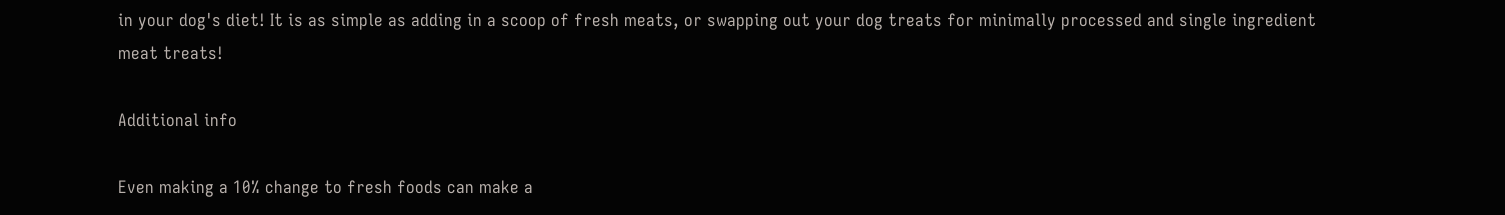in your dog's diet! It is as simple as adding in a scoop of fresh meats, or swapping out your dog treats for minimally processed and single ingredient meat treats!

Additional info

Even making a 10% change to fresh foods can make a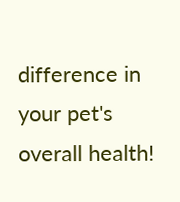difference in your pet's overall health!